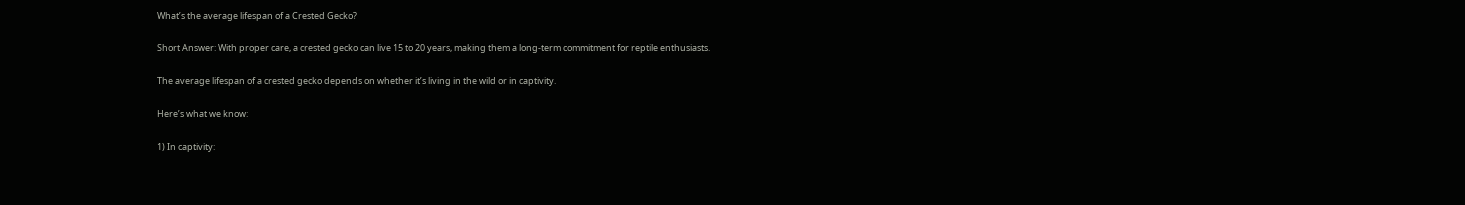What’s the average lifespan of a Crested Gecko?

Short Answer: With proper care, a crested gecko can live 15 to 20 years, making them a long-term commitment for reptile enthusiasts.

The average lifespan of a crested gecko depends on whether it’s living in the wild or in captivity.

Here’s what we know:

1) In captivity: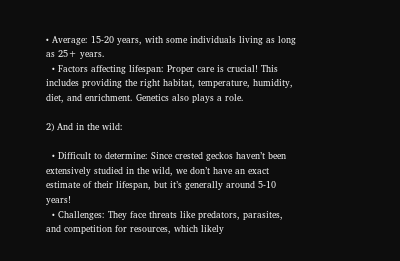• Average: 15-20 years, with some individuals living as long as 25+ years.
  • Factors affecting lifespan: Proper care is crucial! This includes providing the right habitat, temperature, humidity, diet, and enrichment. Genetics also plays a role.

2) And in the wild:

  • Difficult to determine: Since crested geckos haven’t been extensively studied in the wild, we don’t have an exact estimate of their lifespan, but it’s generally around 5-10 years!
  • Challenges: They face threats like predators, parasites, and competition for resources, which likely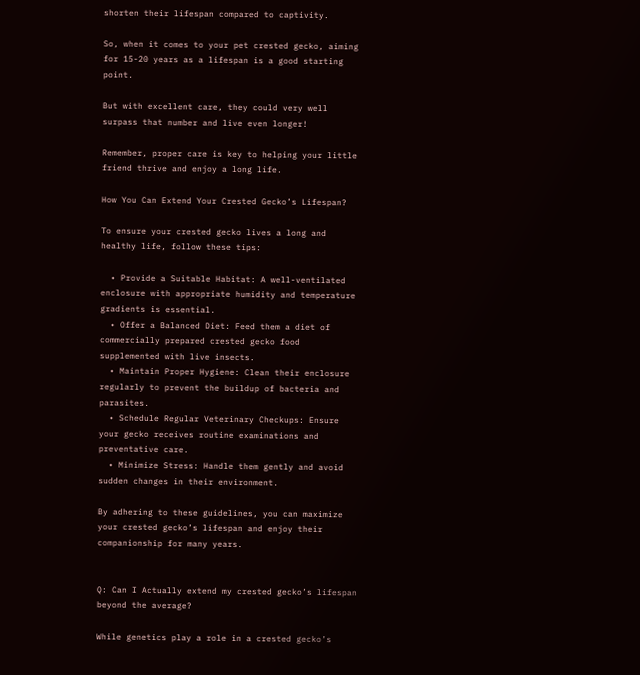shorten their lifespan compared to captivity.

So, when it comes to your pet crested gecko, aiming for 15-20 years as a lifespan is a good starting point.

But with excellent care, they could very well surpass that number and live even longer!

Remember, proper care is key to helping your little friend thrive and enjoy a long life.

How You Can Extend Your Crested Gecko’s Lifespan?

To ensure your crested gecko lives a long and healthy life, follow these tips:

  • Provide a Suitable Habitat: A well-ventilated enclosure with appropriate humidity and temperature gradients is essential.
  • Offer a Balanced Diet: Feed them a diet of commercially prepared crested gecko food supplemented with live insects.
  • Maintain Proper Hygiene: Clean their enclosure regularly to prevent the buildup of bacteria and parasites.
  • Schedule Regular Veterinary Checkups: Ensure your gecko receives routine examinations and preventative care.
  • Minimize Stress: Handle them gently and avoid sudden changes in their environment.

By adhering to these guidelines, you can maximize your crested gecko’s lifespan and enjoy their companionship for many years.


Q: Can I Actually extend my crested gecko’s lifespan beyond the average?

While genetics play a role in a crested gecko’s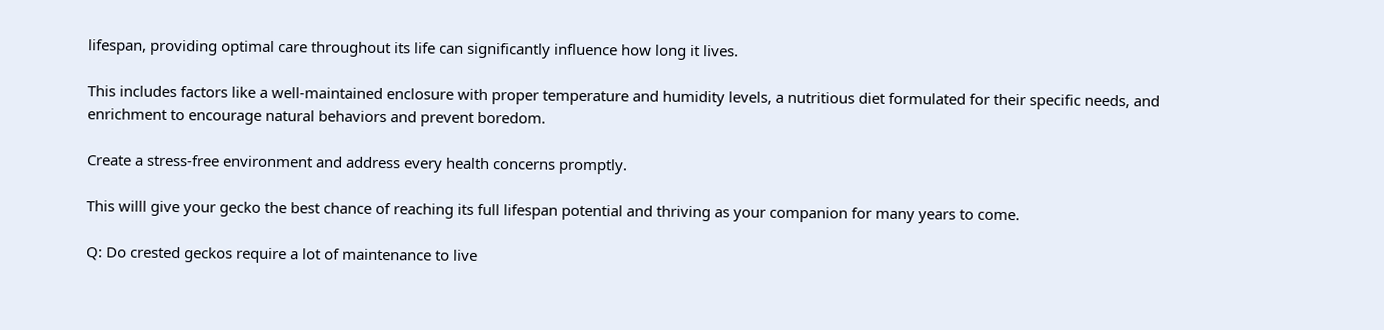lifespan, providing optimal care throughout its life can significantly influence how long it lives.

This includes factors like a well-maintained enclosure with proper temperature and humidity levels, a nutritious diet formulated for their specific needs, and enrichment to encourage natural behaviors and prevent boredom.

Create a stress-free environment and address every health concerns promptly.

This willl give your gecko the best chance of reaching its full lifespan potential and thriving as your companion for many years to come.

Q: Do crested geckos require a lot of maintenance to live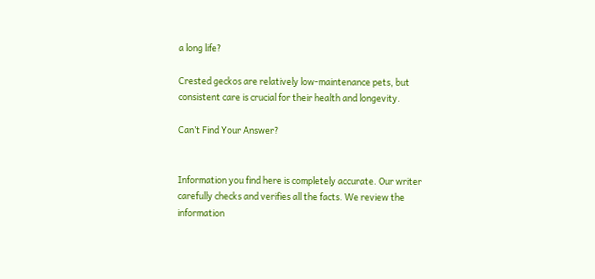a long life?

Crested geckos are relatively low-maintenance pets, but consistent care is crucial for their health and longevity.

Can’t Find Your Answer?


Information you find here is completely accurate. Our writer carefully checks and verifies all the facts. We review the information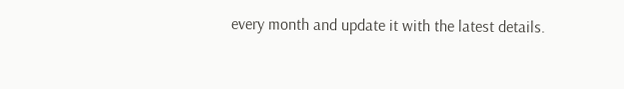every month and update it with the latest details.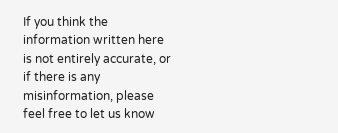If you think the information written here is not entirely accurate, or if there is any misinformation, please feel free to let us know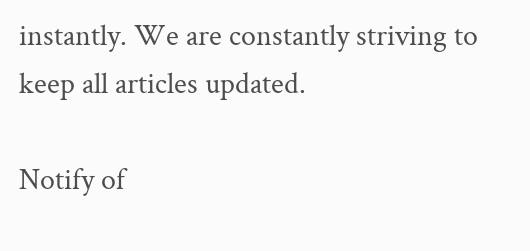instantly. We are constantly striving to keep all articles updated.

Notify of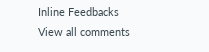Inline Feedbacks
View all comments